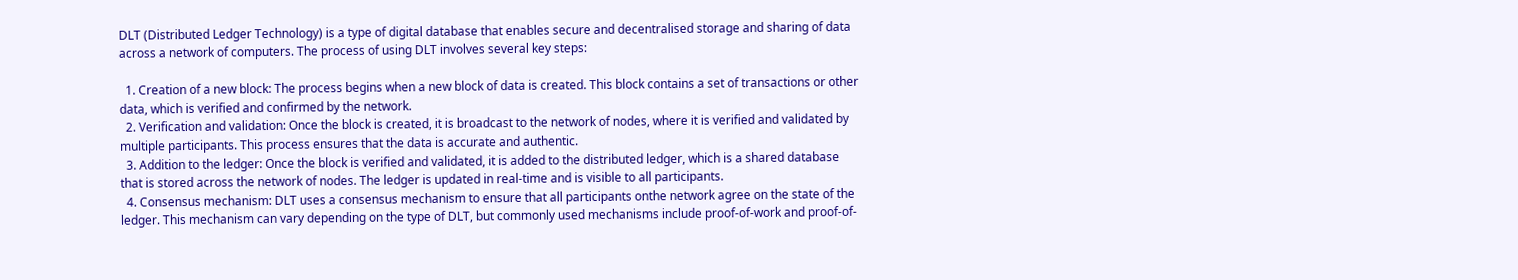DLT (Distributed Ledger Technology) is a type of digital database that enables secure and decentralised storage and sharing of data across a network of computers. The process of using DLT involves several key steps:

  1. Creation of a new block: The process begins when a new block of data is created. This block contains a set of transactions or other data, which is verified and confirmed by the network.
  2. Verification and validation: Once the block is created, it is broadcast to the network of nodes, where it is verified and validated by multiple participants. This process ensures that the data is accurate and authentic.
  3. Addition to the ledger: Once the block is verified and validated, it is added to the distributed ledger, which is a shared database that is stored across the network of nodes. The ledger is updated in real-time and is visible to all participants.
  4. Consensus mechanism: DLT uses a consensus mechanism to ensure that all participants onthe network agree on the state of the ledger. This mechanism can vary depending on the type of DLT, but commonly used mechanisms include proof-of-work and proof-of-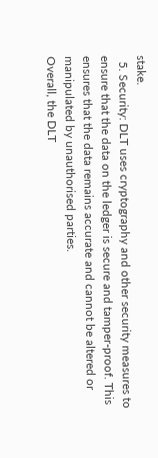stake.
  5. Security: DLT uses cryptography and other security measures to ensure that the data on the ledger is secure and tamper-proof. This ensures that the data remains accurate and cannot be altered or manipulated by unauthorised parties.
Overall, the DLT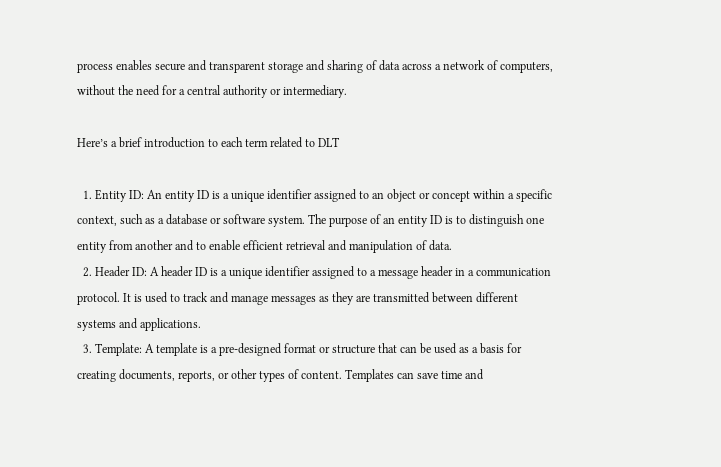process enables secure and transparent storage and sharing of data across a network of computers, without the need for a central authority or intermediary.

Here’s a brief introduction to each term related to DLT

  1. Entity ID: An entity ID is a unique identifier assigned to an object or concept within a specific context, such as a database or software system. The purpose of an entity ID is to distinguish one entity from another and to enable efficient retrieval and manipulation of data.
  2. Header ID: A header ID is a unique identifier assigned to a message header in a communication protocol. It is used to track and manage messages as they are transmitted between different systems and applications.
  3. Template: A template is a pre-designed format or structure that can be used as a basis for creating documents, reports, or other types of content. Templates can save time and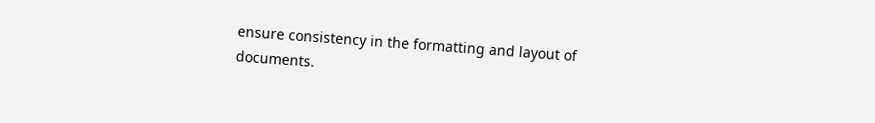ensure consistency in the formatting and layout of documents.